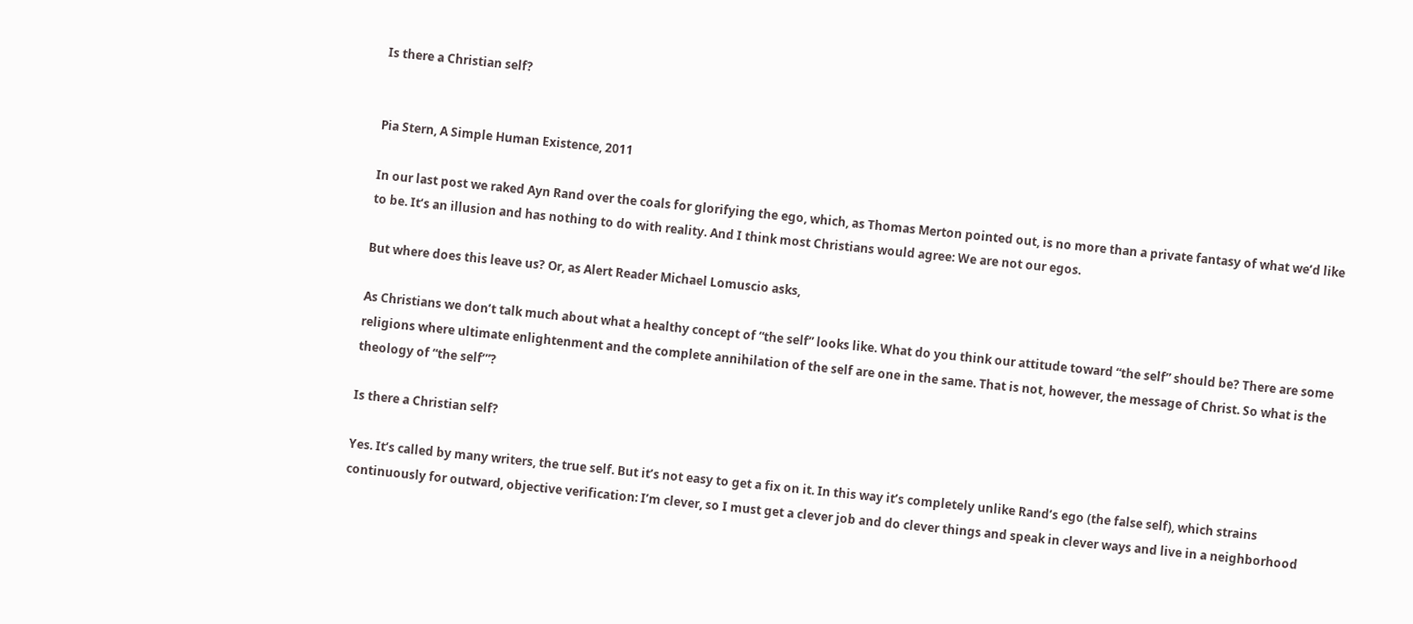Is there a Christian self?


Pia Stern, A Simple Human Existence, 2011

In our last post we raked Ayn Rand over the coals for glorifying the ego, which, as Thomas Merton pointed out, is no more than a private fantasy of what we’d like to be. It’s an illusion and has nothing to do with reality. And I think most Christians would agree: We are not our egos.

But where does this leave us? Or, as Alert Reader Michael Lomuscio asks,

As Christians we don’t talk much about what a healthy concept of “the self” looks like. What do you think our attitude toward “the self” should be? There are some religions where ultimate enlightenment and the complete annihilation of the self are one in the same. That is not, however, the message of Christ. So what is the theology of “the self’”?

Is there a Christian self?

Yes. It’s called by many writers, the true self. But it’s not easy to get a fix on it. In this way it’s completely unlike Rand’s ego (the false self), which strains continuously for outward, objective verification: I’m clever, so I must get a clever job and do clever things and speak in clever ways and live in a neighborhood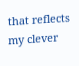that reflects my clever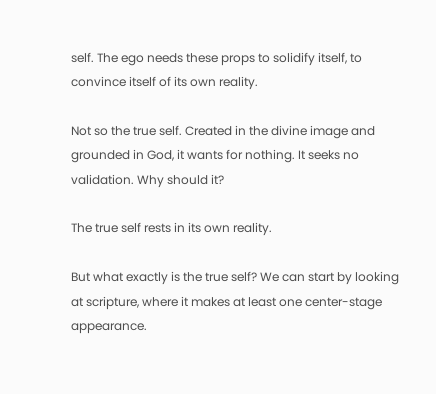self. The ego needs these props to solidify itself, to convince itself of its own reality.

Not so the true self. Created in the divine image and grounded in God, it wants for nothing. It seeks no validation. Why should it?

The true self rests in its own reality.

But what exactly is the true self? We can start by looking at scripture, where it makes at least one center-stage appearance.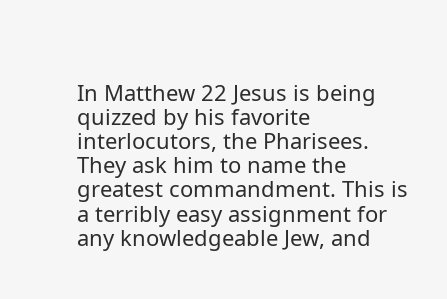In Matthew 22 Jesus is being quizzed by his favorite interlocutors, the Pharisees. They ask him to name the greatest commandment. This is a terribly easy assignment for any knowledgeable Jew, and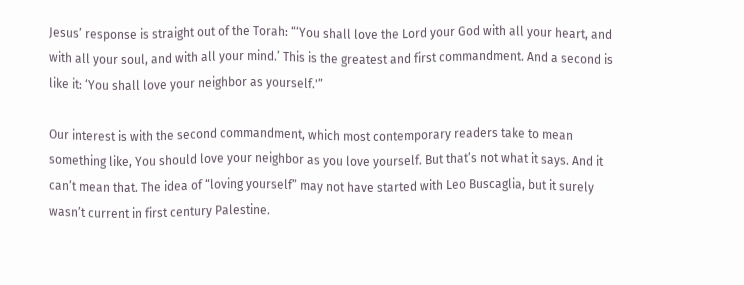Jesus’ response is straight out of the Torah: “‘You shall love the Lord your God with all your heart, and with all your soul, and with all your mind.’ This is the greatest and first commandment. And a second is like it: ‘You shall love your neighbor as yourself.'”

Our interest is with the second commandment, which most contemporary readers take to mean something like, You should love your neighbor as you love yourself. But that’s not what it says. And it can’t mean that. The idea of “loving yourself” may not have started with Leo Buscaglia, but it surely wasn’t current in first century Palestine.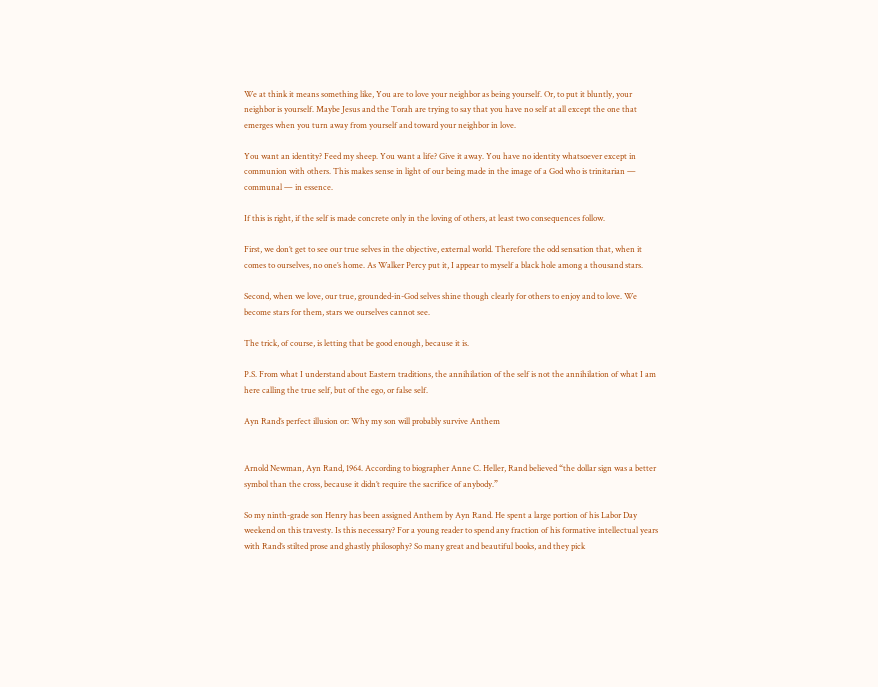We at think it means something like, You are to love your neighbor as being yourself. Or, to put it bluntly, your neighbor is yourself. Maybe Jesus and the Torah are trying to say that you have no self at all except the one that emerges when you turn away from yourself and toward your neighbor in love.

You want an identity? Feed my sheep. You want a life? Give it away. You have no identity whatsoever except in communion with others. This makes sense in light of our being made in the image of a God who is trinitarian — communal — in essence.

If this is right, if the self is made concrete only in the loving of others, at least two consequences follow.

First, we don’t get to see our true selves in the objective, external world. Therefore the odd sensation that, when it comes to ourselves, no one’s home. As Walker Percy put it, I appear to myself a black hole among a thousand stars.

Second, when we love, our true, grounded-in-God selves shine though clearly for others to enjoy and to love. We become stars for them, stars we ourselves cannot see.

The trick, of course, is letting that be good enough, because it is.

P.S. From what I understand about Eastern traditions, the annihilation of the self is not the annihilation of what I am here calling the true self, but of the ego, or false self.

Ayn Rand’s perfect illusion or: Why my son will probably survive Anthem


Arnold Newman, Ayn Rand, 1964. According to biographer Anne C. Heller, Rand believed “the dollar sign was a better symbol than the cross, because it didn’t require the sacrifice of anybody.”

So my ninth-grade son Henry has been assigned Anthem by Ayn Rand. He spent a large portion of his Labor Day weekend on this travesty. Is this necessary? For a young reader to spend any fraction of his formative intellectual years with Rand’s stilted prose and ghastly philosophy? So many great and beautiful books, and they pick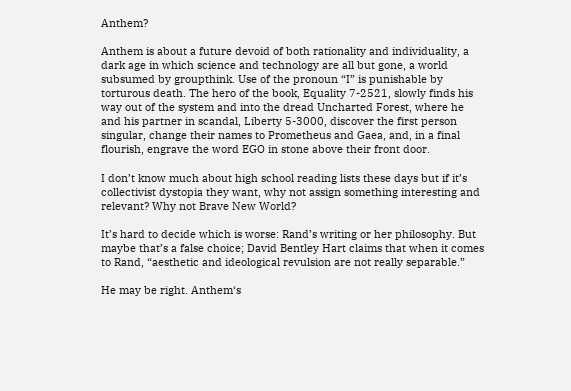Anthem?

Anthem is about a future devoid of both rationality and individuality, a dark age in which science and technology are all but gone, a world subsumed by groupthink. Use of the pronoun “I” is punishable by torturous death. The hero of the book, Equality 7-2521, slowly finds his way out of the system and into the dread Uncharted Forest, where he and his partner in scandal, Liberty 5-3000, discover the first person singular, change their names to Prometheus and Gaea, and, in a final flourish, engrave the word EGO in stone above their front door.

I don’t know much about high school reading lists these days but if it’s collectivist dystopia they want, why not assign something interesting and relevant? Why not Brave New World?

It’s hard to decide which is worse: Rand’s writing or her philosophy. But maybe that’s a false choice; David Bentley Hart claims that when it comes to Rand, “aesthetic and ideological revulsion are not really separable.”

He may be right. Anthem‘s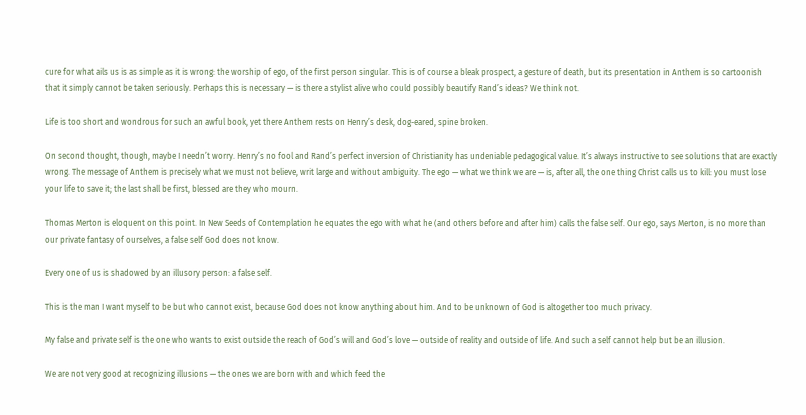cure for what ails us is as simple as it is wrong: the worship of ego, of the first person singular. This is of course a bleak prospect, a gesture of death, but its presentation in Anthem is so cartoonish that it simply cannot be taken seriously. Perhaps this is necessary — is there a stylist alive who could possibly beautify Rand’s ideas? We think not.

Life is too short and wondrous for such an awful book, yet there Anthem rests on Henry’s desk, dog-eared, spine broken.

On second thought, though, maybe I needn’t worry. Henry’s no fool and Rand’s perfect inversion of Christianity has undeniable pedagogical value. It’s always instructive to see solutions that are exactly wrong. The message of Anthem is precisely what we must not believe, writ large and without ambiguity. The ego — what we think we are — is, after all, the one thing Christ calls us to kill: you must lose your life to save it; the last shall be first, blessed are they who mourn.

Thomas Merton is eloquent on this point. In New Seeds of Contemplation he equates the ego with what he (and others before and after him) calls the false self. Our ego, says Merton, is no more than our private fantasy of ourselves, a false self God does not know.

Every one of us is shadowed by an illusory person: a false self.

This is the man I want myself to be but who cannot exist, because God does not know anything about him. And to be unknown of God is altogether too much privacy.

My false and private self is the one who wants to exist outside the reach of God’s will and God’s love — outside of reality and outside of life. And such a self cannot help but be an illusion.

We are not very good at recognizing illusions — the ones we are born with and which feed the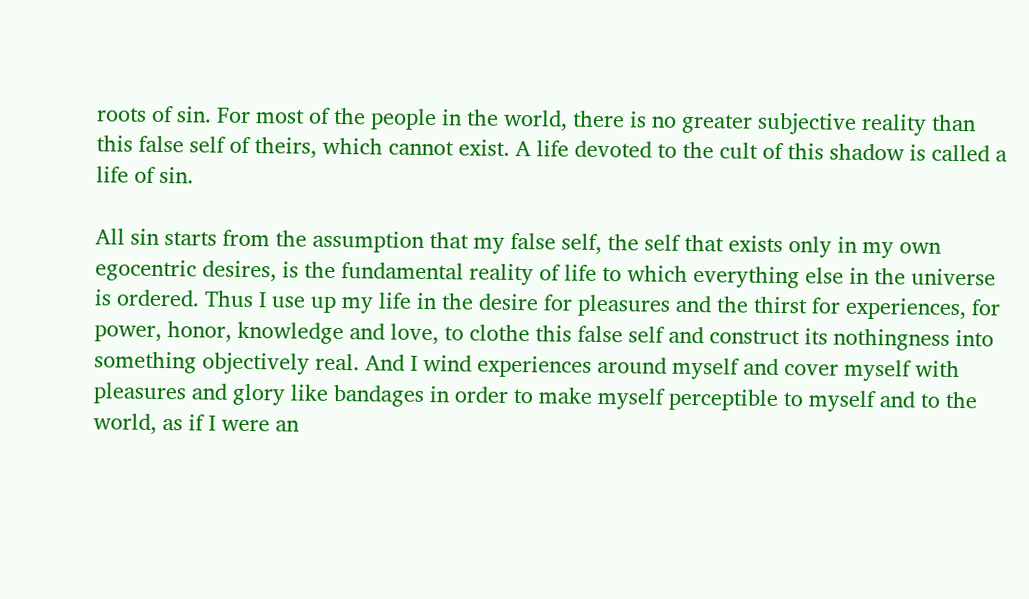roots of sin. For most of the people in the world, there is no greater subjective reality than this false self of theirs, which cannot exist. A life devoted to the cult of this shadow is called a life of sin.

All sin starts from the assumption that my false self, the self that exists only in my own egocentric desires, is the fundamental reality of life to which everything else in the universe is ordered. Thus I use up my life in the desire for pleasures and the thirst for experiences, for power, honor, knowledge and love, to clothe this false self and construct its nothingness into something objectively real. And I wind experiences around myself and cover myself with pleasures and glory like bandages in order to make myself perceptible to myself and to the world, as if I were an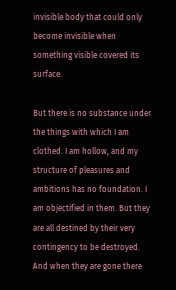invisible body that could only become invisible when something visible covered its surface.

But there is no substance under the things with which I am clothed. I am hollow, and my structure of pleasures and ambitions has no foundation. I am objectified in them. But they are all destined by their very contingency to be destroyed. And when they are gone there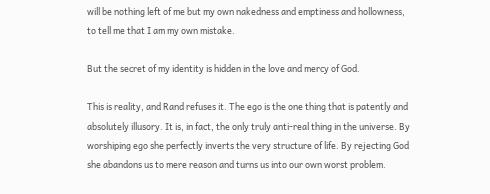will be nothing left of me but my own nakedness and emptiness and hollowness, to tell me that I am my own mistake.

But the secret of my identity is hidden in the love and mercy of God.

This is reality, and Rand refuses it. The ego is the one thing that is patently and absolutely illusory. It is, in fact, the only truly anti-real thing in the universe. By worshiping ego she perfectly inverts the very structure of life. By rejecting God she abandons us to mere reason and turns us into our own worst problem.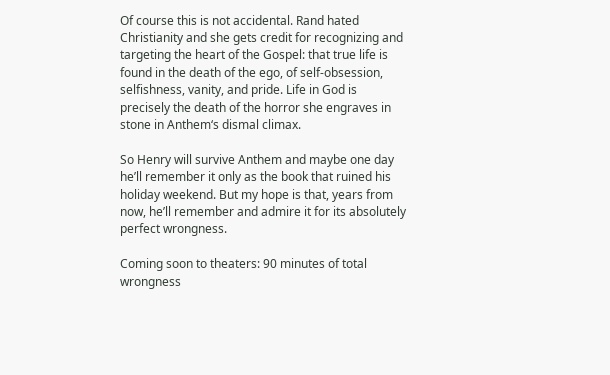Of course this is not accidental. Rand hated Christianity and she gets credit for recognizing and targeting the heart of the Gospel: that true life is found in the death of the ego, of self-obsession, selfishness, vanity, and pride. Life in God is precisely the death of the horror she engraves in stone in Anthem‘s dismal climax.

So Henry will survive Anthem and maybe one day he’ll remember it only as the book that ruined his holiday weekend. But my hope is that, years from now, he’ll remember and admire it for its absolutely perfect wrongness.

Coming soon to theaters: 90 minutes of total wrongness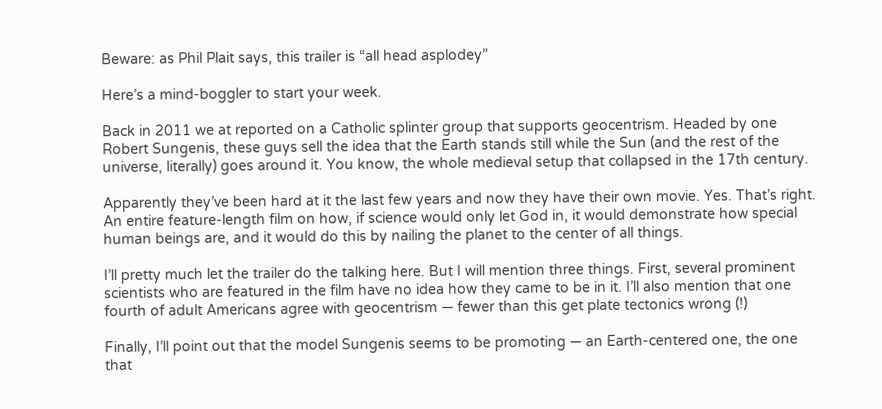Beware: as Phil Plait says, this trailer is “all head asplodey”

Here’s a mind-boggler to start your week.

Back in 2011 we at reported on a Catholic splinter group that supports geocentrism. Headed by one Robert Sungenis, these guys sell the idea that the Earth stands still while the Sun (and the rest of the universe, literally) goes around it. You know, the whole medieval setup that collapsed in the 17th century.

Apparently they’ve been hard at it the last few years and now they have their own movie. Yes. That’s right. An entire feature-length film on how, if science would only let God in, it would demonstrate how special human beings are, and it would do this by nailing the planet to the center of all things.

I’ll pretty much let the trailer do the talking here. But I will mention three things. First, several prominent scientists who are featured in the film have no idea how they came to be in it. I’ll also mention that one fourth of adult Americans agree with geocentrism — fewer than this get plate tectonics wrong (!)

Finally, I’ll point out that the model Sungenis seems to be promoting — an Earth-centered one, the one that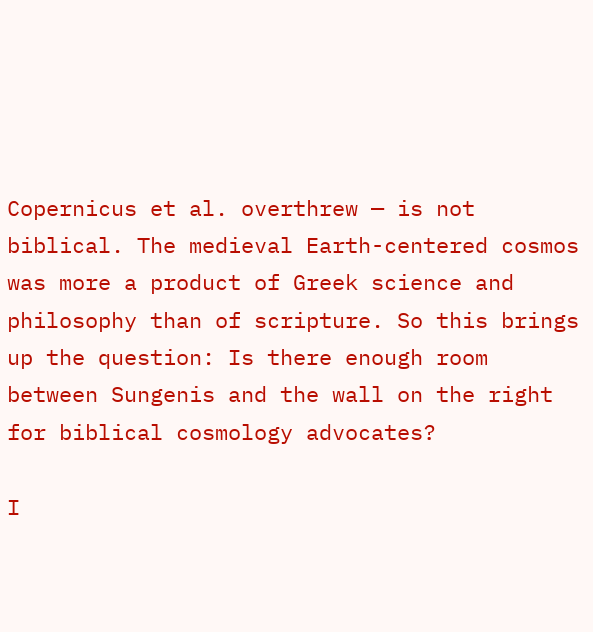Copernicus et al. overthrew — is not biblical. The medieval Earth-centered cosmos was more a product of Greek science and philosophy than of scripture. So this brings up the question: Is there enough room between Sungenis and the wall on the right for biblical cosmology advocates?

I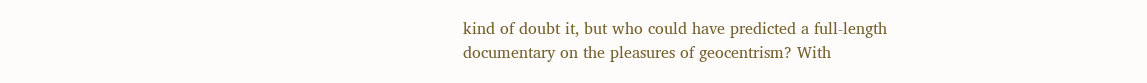kind of doubt it, but who could have predicted a full-length documentary on the pleasures of geocentrism? With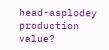head-asplodey production value?